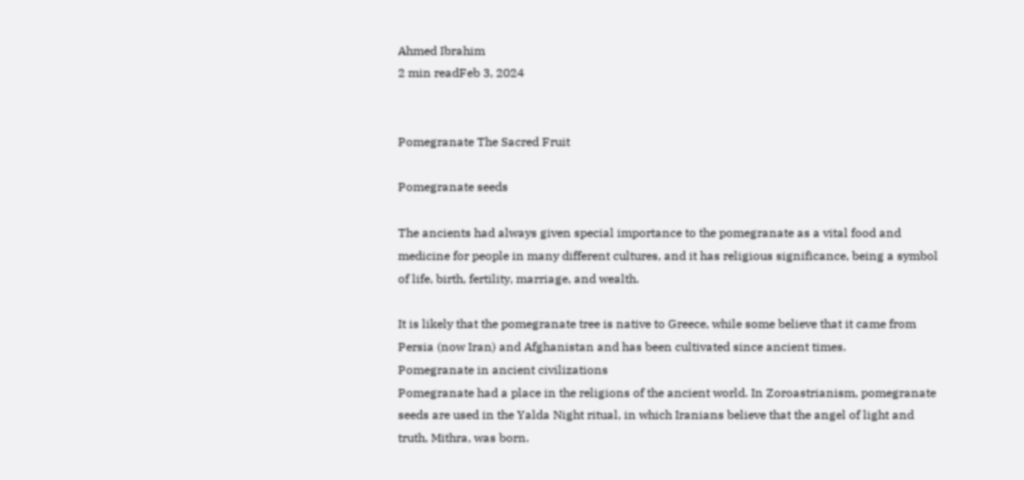Ahmed Ibrahim
2 min readFeb 3, 2024


Pomegranate The Sacred Fruit

Pomegranate seeds

The ancients had always given special importance to the pomegranate as a vital food and medicine for people in many different cultures, and it has religious significance, being a symbol of life, birth, fertility, marriage, and wealth.

It is likely that the pomegranate tree is native to Greece, while some believe that it came from Persia (now Iran) and Afghanistan and has been cultivated since ancient times.
Pomegranate in ancient civilizations
Pomegranate had a place in the religions of the ancient world. In Zoroastrianism, pomegranate seeds are used in the Yalda Night ritual, in which Iranians believe that the angel of light and truth, Mithra, was born.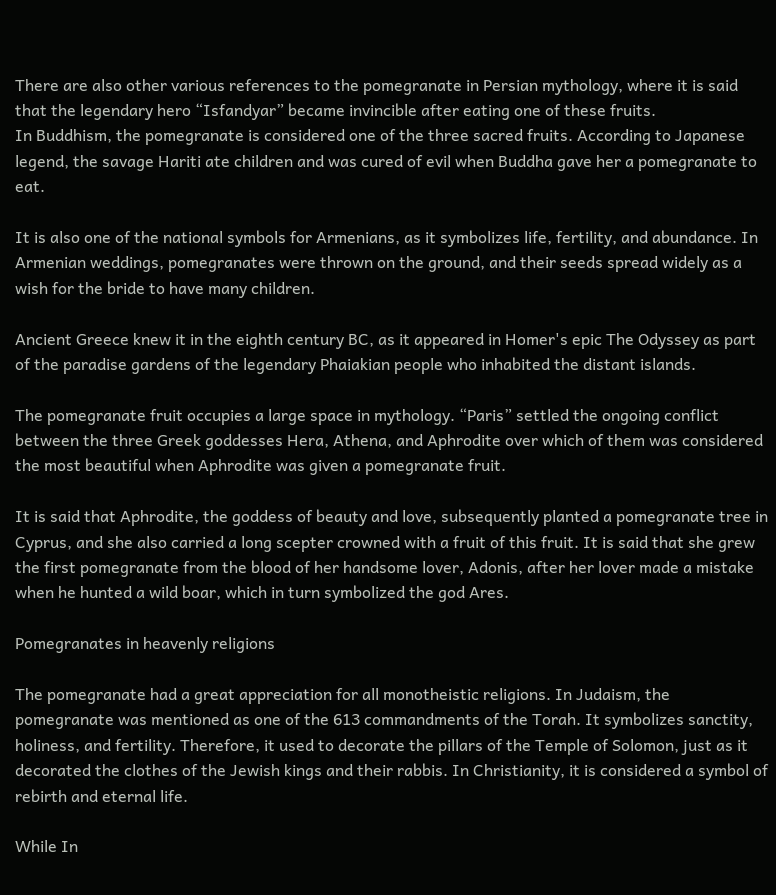There are also other various references to the pomegranate in Persian mythology, where it is said that the legendary hero “Isfandyar” became invincible after eating one of these fruits.
In Buddhism, the pomegranate is considered one of the three sacred fruits. According to Japanese legend, the savage Hariti ate children and was cured of evil when Buddha gave her a pomegranate to eat.

It is also one of the national symbols for Armenians, as it symbolizes life, fertility, and abundance. In Armenian weddings, pomegranates were thrown on the ground, and their seeds spread widely as a wish for the bride to have many children.

Ancient Greece knew it in the eighth century BC, as it appeared in Homer's epic The Odyssey as part of the paradise gardens of the legendary Phaiakian people who inhabited the distant islands.

The pomegranate fruit occupies a large space in mythology. “Paris” settled the ongoing conflict between the three Greek goddesses Hera, Athena, and Aphrodite over which of them was considered the most beautiful when Aphrodite was given a pomegranate fruit.

It is said that Aphrodite, the goddess of beauty and love, subsequently planted a pomegranate tree in Cyprus, and she also carried a long scepter crowned with a fruit of this fruit. It is said that she grew the first pomegranate from the blood of her handsome lover, Adonis, after her lover made a mistake when he hunted a wild boar, which in turn symbolized the god Ares.

Pomegranates in heavenly religions

The pomegranate had a great appreciation for all monotheistic religions. In Judaism, the pomegranate was mentioned as one of the 613 commandments of the Torah. It symbolizes sanctity, holiness, and fertility. Therefore, it used to decorate the pillars of the Temple of Solomon, just as it decorated the clothes of the Jewish kings and their rabbis. In Christianity, it is considered a symbol of rebirth and eternal life.

While In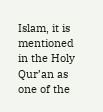Islam, it is mentioned in the Holy Qur’an as one of the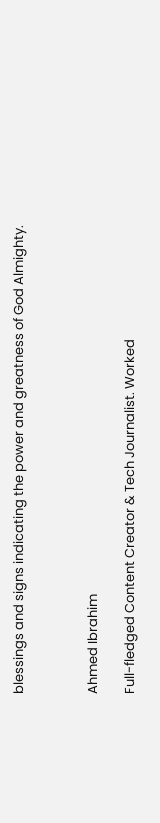blessings and signs indicating the power and greatness of God Almighty.



Ahmed Ibrahim

Full-fledged Content Creator & Tech Journalist. Worked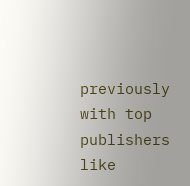previously with top publishers like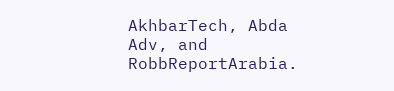AkhbarTech, Abda Adv, and RobbReportArabia.